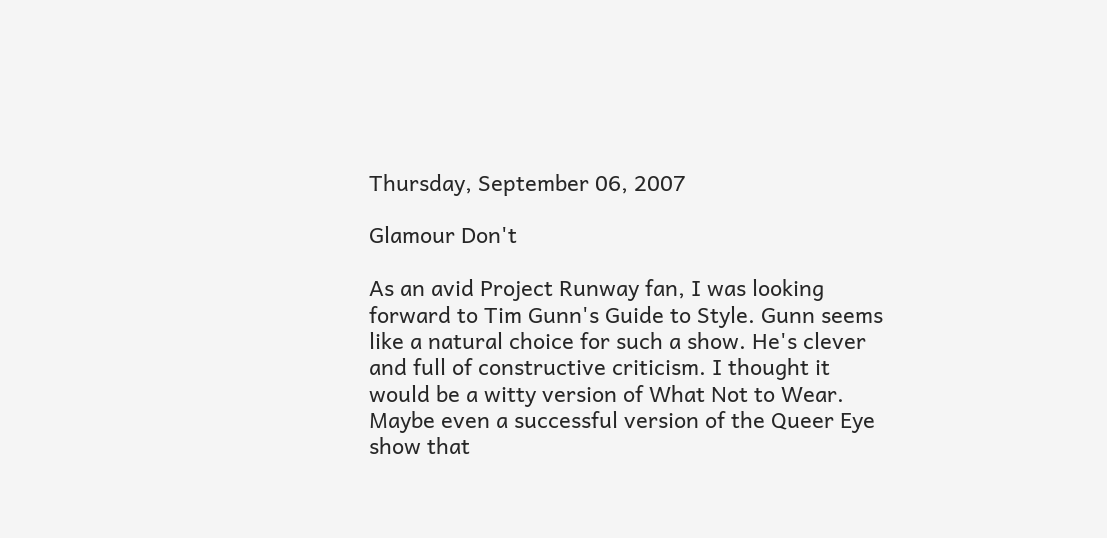Thursday, September 06, 2007

Glamour Don't

As an avid Project Runway fan, I was looking forward to Tim Gunn's Guide to Style. Gunn seems like a natural choice for such a show. He's clever and full of constructive criticism. I thought it would be a witty version of What Not to Wear. Maybe even a successful version of the Queer Eye show that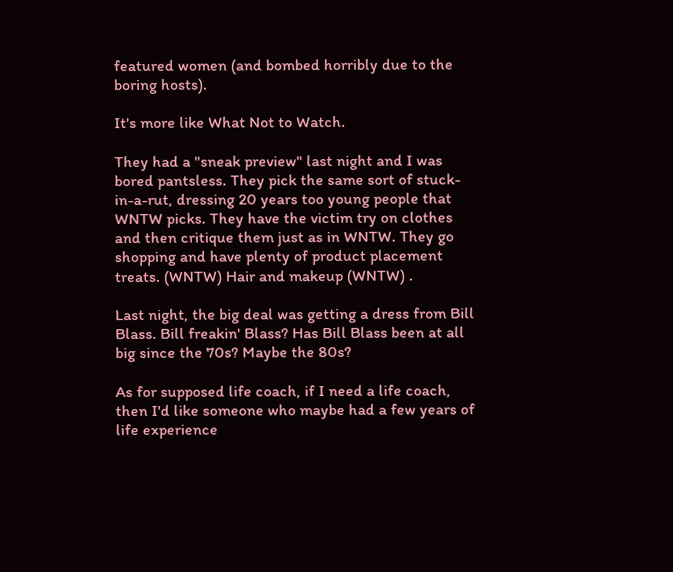featured women (and bombed horribly due to the boring hosts).

It's more like What Not to Watch.

They had a "sneak preview" last night and I was bored pantsless. They pick the same sort of stuck-in-a-rut, dressing 20 years too young people that WNTW picks. They have the victim try on clothes and then critique them just as in WNTW. They go shopping and have plenty of product placement treats. (WNTW) Hair and makeup (WNTW) .

Last night, the big deal was getting a dress from Bill Blass. Bill freakin' Blass? Has Bill Blass been at all big since the 70s? Maybe the 80s?

As for supposed life coach, if I need a life coach, then I'd like someone who maybe had a few years of life experience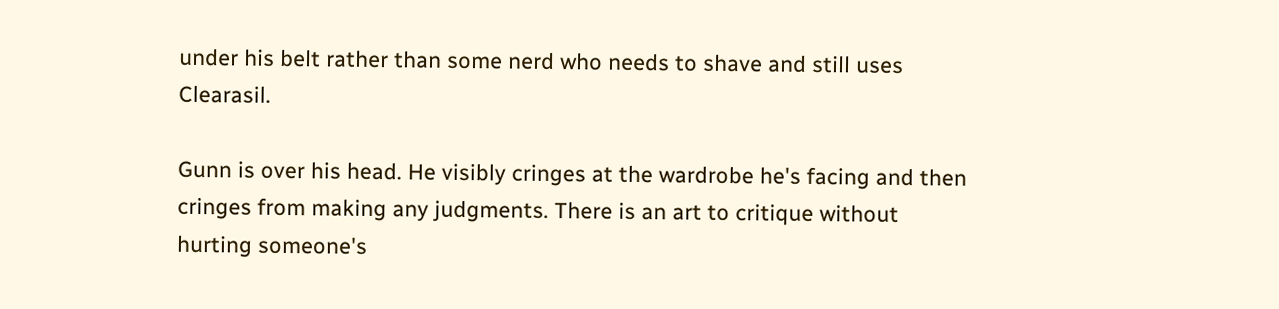under his belt rather than some nerd who needs to shave and still uses Clearasil.

Gunn is over his head. He visibly cringes at the wardrobe he's facing and then cringes from making any judgments. There is an art to critique without hurting someone's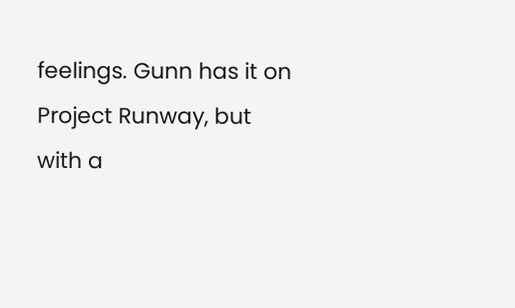feelings. Gunn has it on Project Runway, but with a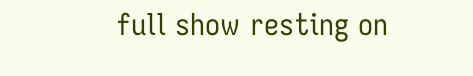full show resting on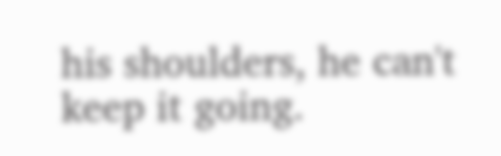his shoulders, he can't keep it going.